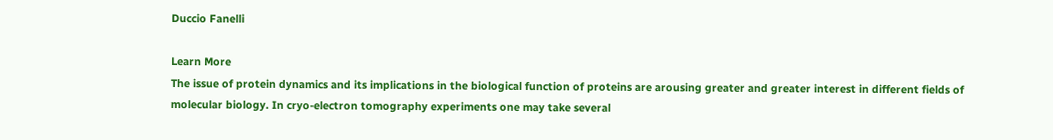Duccio Fanelli

Learn More
The issue of protein dynamics and its implications in the biological function of proteins are arousing greater and greater interest in different fields of molecular biology. In cryo-electron tomography experiments one may take several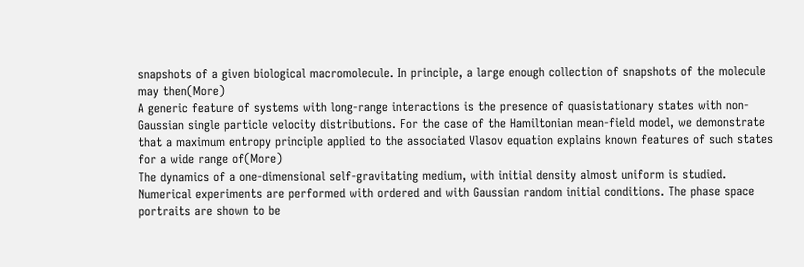snapshots of a given biological macromolecule. In principle, a large enough collection of snapshots of the molecule may then(More)
A generic feature of systems with long-range interactions is the presence of quasistationary states with non-Gaussian single particle velocity distributions. For the case of the Hamiltonian mean-field model, we demonstrate that a maximum entropy principle applied to the associated Vlasov equation explains known features of such states for a wide range of(More)
The dynamics of a one-dimensional self-gravitating medium, with initial density almost uniform is studied. Numerical experiments are performed with ordered and with Gaussian random initial conditions. The phase space portraits are shown to be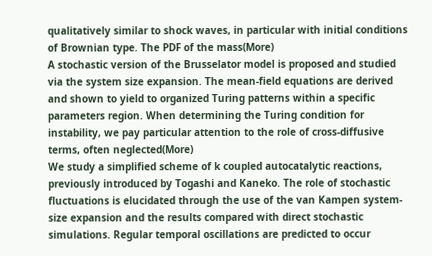qualitatively similar to shock waves, in particular with initial conditions of Brownian type. The PDF of the mass(More)
A stochastic version of the Brusselator model is proposed and studied via the system size expansion. The mean-field equations are derived and shown to yield to organized Turing patterns within a specific parameters region. When determining the Turing condition for instability, we pay particular attention to the role of cross-diffusive terms, often neglected(More)
We study a simplified scheme of k coupled autocatalytic reactions, previously introduced by Togashi and Kaneko. The role of stochastic fluctuations is elucidated through the use of the van Kampen system-size expansion and the results compared with direct stochastic simulations. Regular temporal oscillations are predicted to occur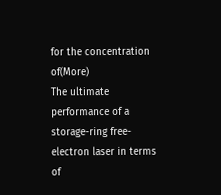for the concentration of(More)
The ultimate performance of a storage-ring free-electron laser in terms of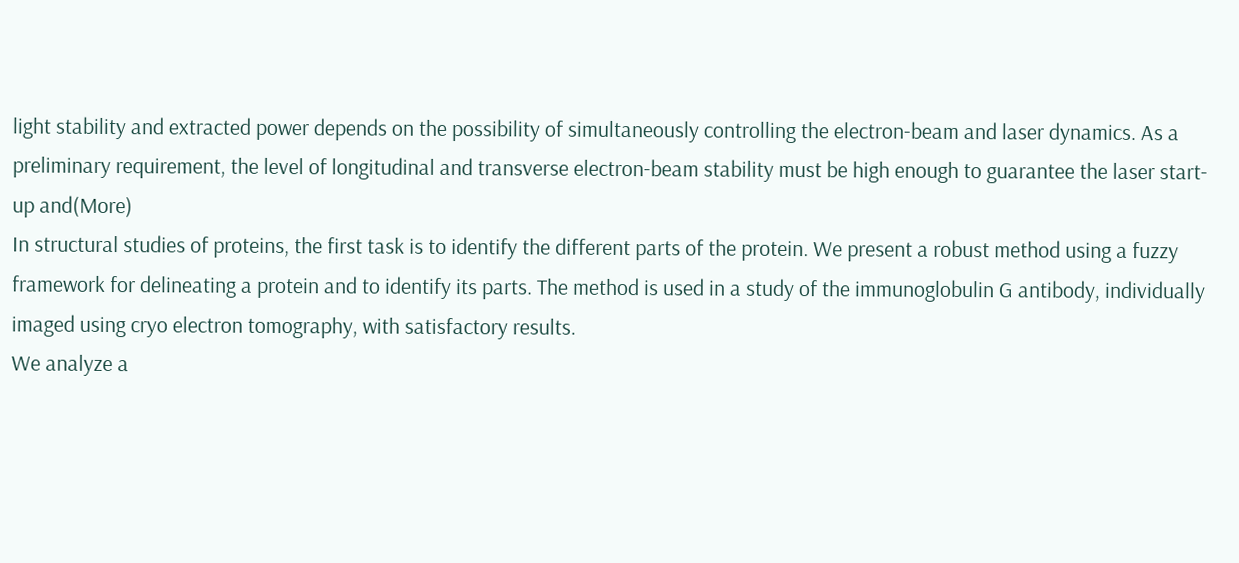light stability and extracted power depends on the possibility of simultaneously controlling the electron-beam and laser dynamics. As a preliminary requirement, the level of longitudinal and transverse electron-beam stability must be high enough to guarantee the laser start-up and(More)
In structural studies of proteins, the first task is to identify the different parts of the protein. We present a robust method using a fuzzy framework for delineating a protein and to identify its parts. The method is used in a study of the immunoglobulin G antibody, individually imaged using cryo electron tomography, with satisfactory results.
We analyze a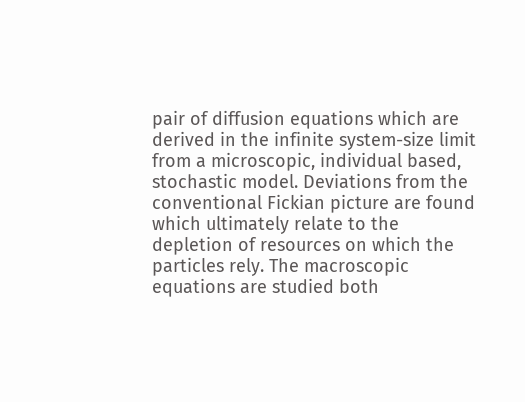pair of diffusion equations which are derived in the infinite system-size limit from a microscopic, individual based, stochastic model. Deviations from the conventional Fickian picture are found which ultimately relate to the depletion of resources on which the particles rely. The macroscopic equations are studied both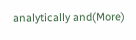analytically and(More)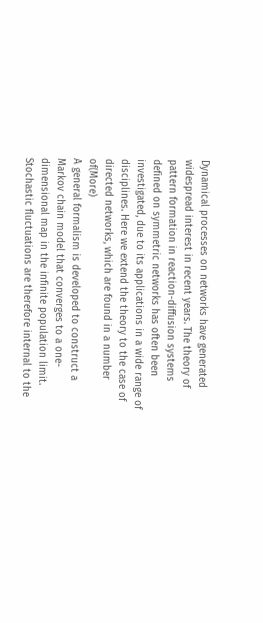Dynamical processes on networks have generated widespread interest in recent years. The theory of pattern formation in reaction-diffusion systems defined on symmetric networks has often been investigated, due to its applications in a wide range of disciplines. Here we extend the theory to the case of directed networks, which are found in a number of(More)
A general formalism is developed to construct a Markov chain model that converges to a one-dimensional map in the infinite population limit. Stochastic fluctuations are therefore internal to the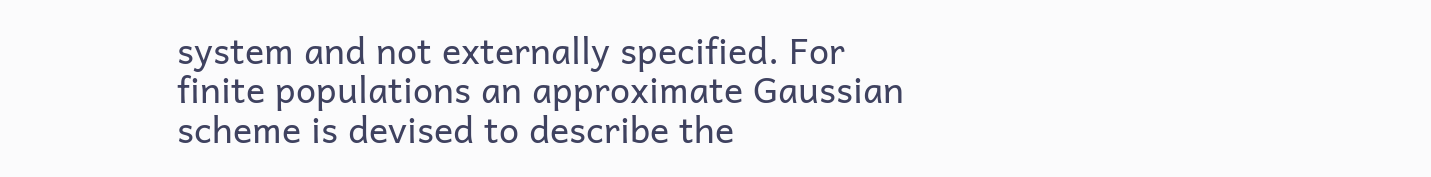system and not externally specified. For finite populations an approximate Gaussian scheme is devised to describe the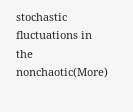stochastic fluctuations in the nonchaotic(More)